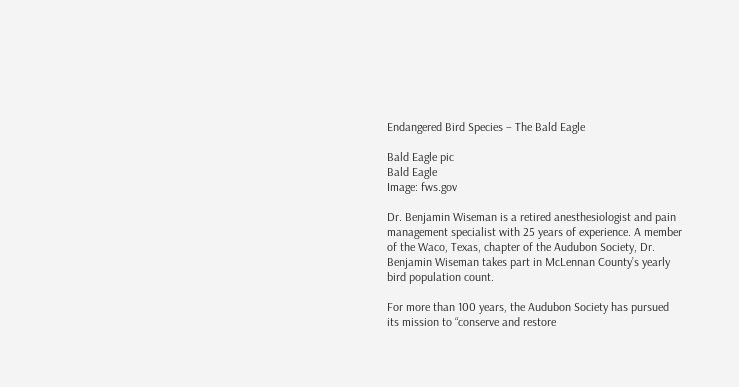Endangered Bird Species – The Bald Eagle

Bald Eagle pic
Bald Eagle
Image: fws.gov

Dr. Benjamin Wiseman is a retired anesthesiologist and pain management specialist with 25 years of experience. A member of the Waco, Texas, chapter of the Audubon Society, Dr. Benjamin Wiseman takes part in McLennan County’s yearly bird population count.

For more than 100 years, the Audubon Society has pursued its mission to “conserve and restore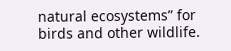natural ecosystems” for birds and other wildlife.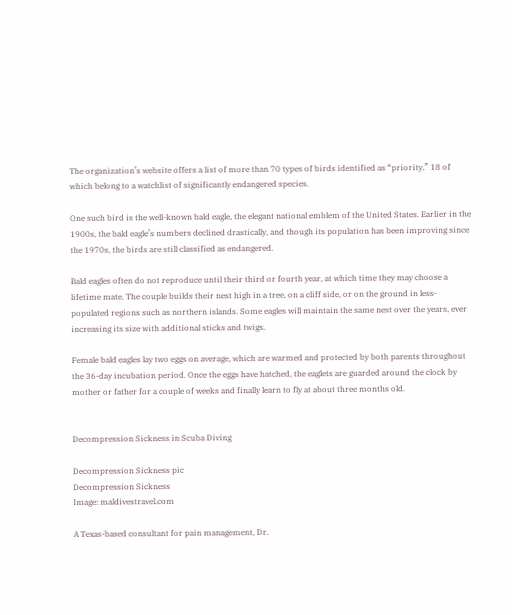The organization’s website offers a list of more than 70 types of birds identified as “priority,” 18 of which belong to a watchlist of significantly endangered species.

One such bird is the well-known bald eagle, the elegant national emblem of the United States. Earlier in the 1900s, the bald eagle’s numbers declined drastically, and though its population has been improving since the 1970s, the birds are still classified as endangered.

Bald eagles often do not reproduce until their third or fourth year, at which time they may choose a lifetime mate. The couple builds their nest high in a tree, on a cliff side, or on the ground in less-populated regions such as northern islands. Some eagles will maintain the same nest over the years, ever increasing its size with additional sticks and twigs.

Female bald eagles lay two eggs on average, which are warmed and protected by both parents throughout the 36-day incubation period. Once the eggs have hatched, the eaglets are guarded around the clock by mother or father for a couple of weeks and finally learn to fly at about three months old.


Decompression Sickness in Scuba Diving

Decompression Sickness pic
Decompression Sickness
Image: maldivestravel.com

A Texas-based consultant for pain management, Dr.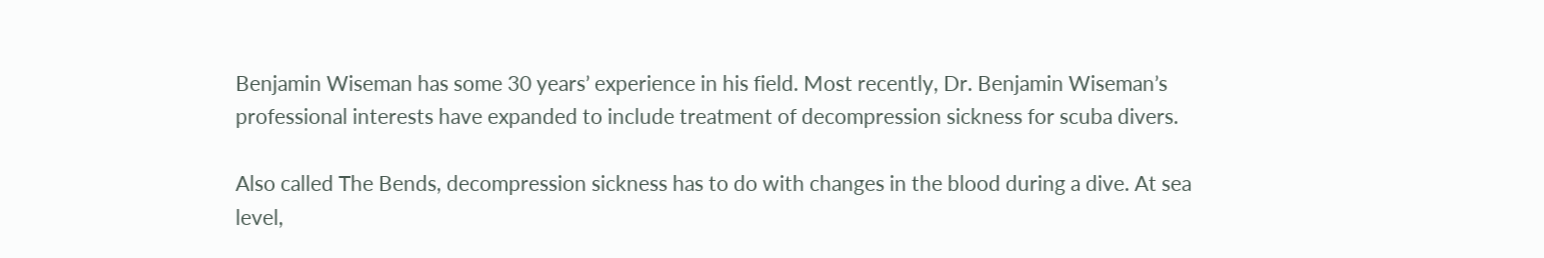Benjamin Wiseman has some 30 years’ experience in his field. Most recently, Dr. Benjamin Wiseman’s professional interests have expanded to include treatment of decompression sickness for scuba divers.

Also called The Bends, decompression sickness has to do with changes in the blood during a dive. At sea level,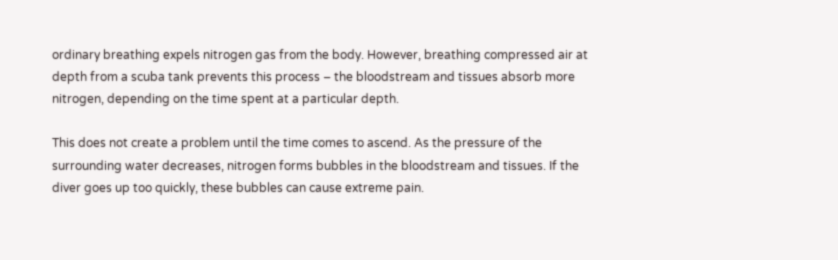ordinary breathing expels nitrogen gas from the body. However, breathing compressed air at depth from a scuba tank prevents this process – the bloodstream and tissues absorb more nitrogen, depending on the time spent at a particular depth.

This does not create a problem until the time comes to ascend. As the pressure of the surrounding water decreases, nitrogen forms bubbles in the bloodstream and tissues. If the diver goes up too quickly, these bubbles can cause extreme pain.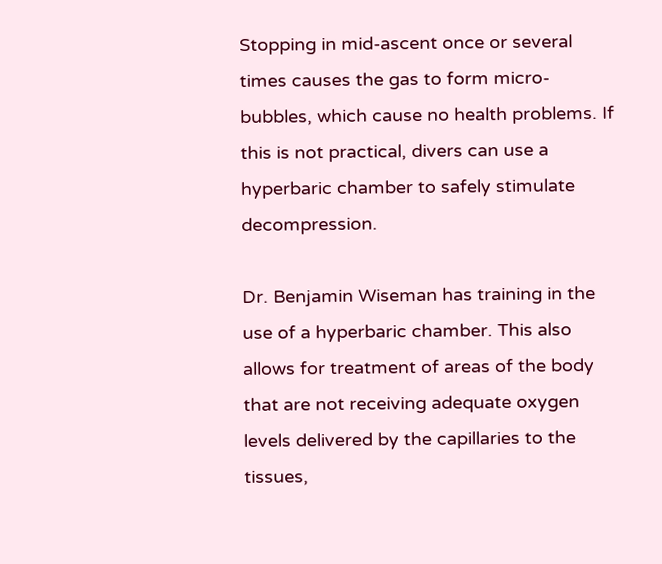Stopping in mid-ascent once or several times causes the gas to form micro-bubbles, which cause no health problems. If this is not practical, divers can use a hyperbaric chamber to safely stimulate decompression.

Dr. Benjamin Wiseman has training in the use of a hyperbaric chamber. This also allows for treatment of areas of the body that are not receiving adequate oxygen levels delivered by the capillaries to the tissues,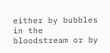either by bubbles in the bloodstream or by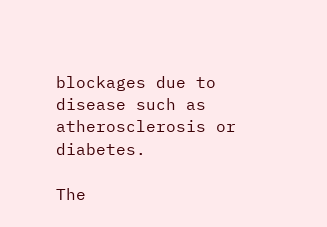blockages due to disease such as atherosclerosis or diabetes.

The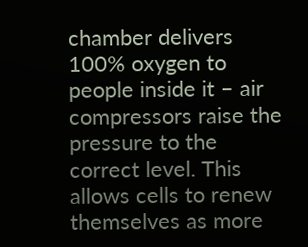chamber delivers 100% oxygen to people inside it – air compressors raise the pressure to the correct level. This allows cells to renew themselves as more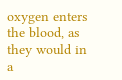oxygen enters the blood, as they would in a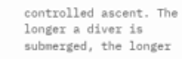controlled ascent. The longer a diver is submerged, the longer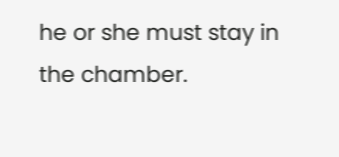he or she must stay in the chamber.